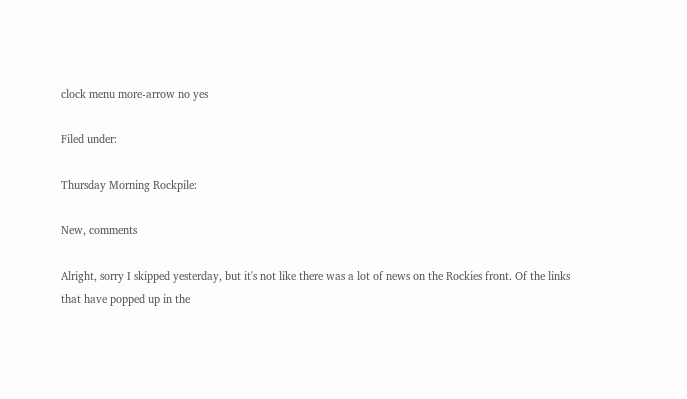clock menu more-arrow no yes

Filed under:

Thursday Morning Rockpile:

New, comments

Alright, sorry I skipped yesterday, but it's not like there was a lot of news on the Rockies front. Of the links that have popped up in the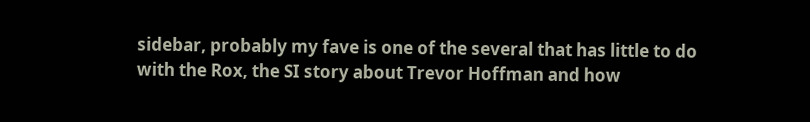sidebar, probably my fave is one of the several that has little to do with the Rox, the SI story about Trevor Hoffman and how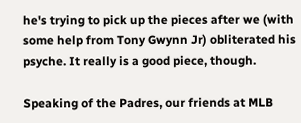he's trying to pick up the pieces after we (with some help from Tony Gwynn Jr) obliterated his psyche. It really is a good piece, though.

Speaking of the Padres, our friends at MLB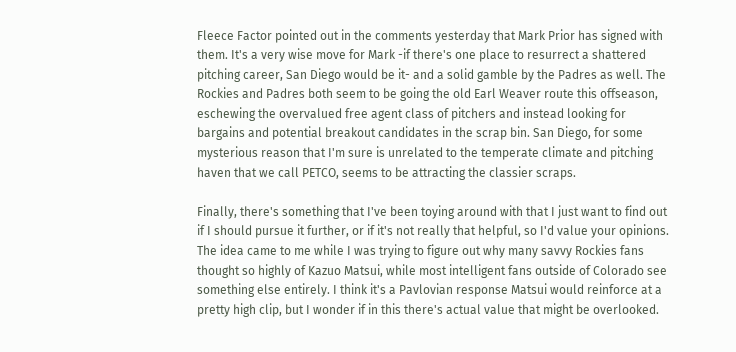Fleece Factor pointed out in the comments yesterday that Mark Prior has signed with them. It's a very wise move for Mark -if there's one place to resurrect a shattered pitching career, San Diego would be it- and a solid gamble by the Padres as well. The Rockies and Padres both seem to be going the old Earl Weaver route this offseason, eschewing the overvalued free agent class of pitchers and instead looking for bargains and potential breakout candidates in the scrap bin. San Diego, for some mysterious reason that I'm sure is unrelated to the temperate climate and pitching haven that we call PETCO, seems to be attracting the classier scraps.

Finally, there's something that I've been toying around with that I just want to find out if I should pursue it further, or if it's not really that helpful, so I'd value your opinions. The idea came to me while I was trying to figure out why many savvy Rockies fans thought so highly of Kazuo Matsui, while most intelligent fans outside of Colorado see something else entirely. I think it's a Pavlovian response Matsui would reinforce at a pretty high clip, but I wonder if in this there's actual value that might be overlooked.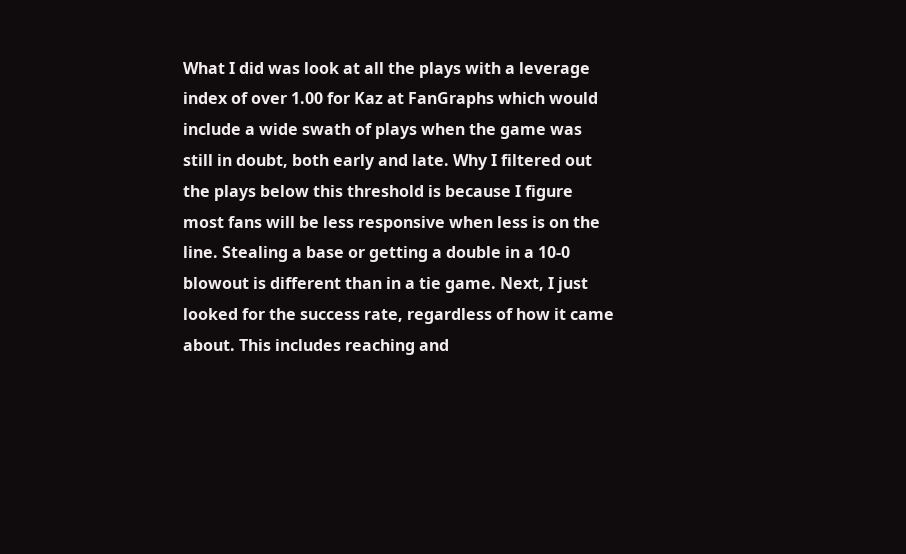What I did was look at all the plays with a leverage index of over 1.00 for Kaz at FanGraphs which would include a wide swath of plays when the game was still in doubt, both early and late. Why I filtered out the plays below this threshold is because I figure most fans will be less responsive when less is on the line. Stealing a base or getting a double in a 10-0 blowout is different than in a tie game. Next, I just looked for the success rate, regardless of how it came about. This includes reaching and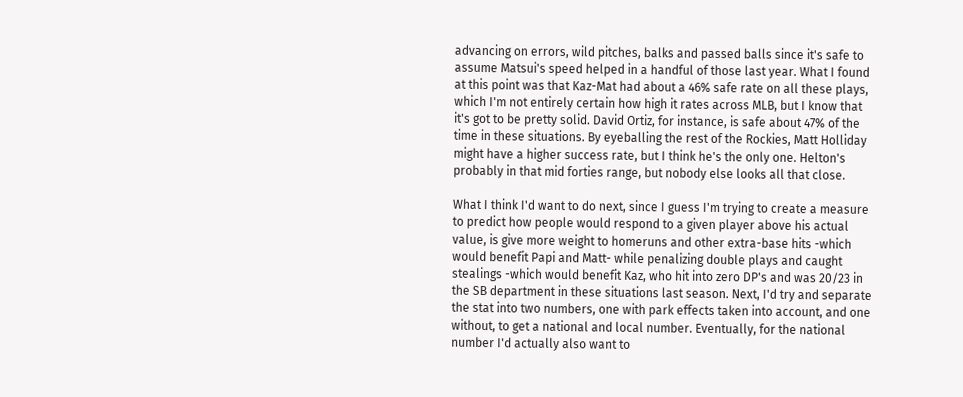advancing on errors, wild pitches, balks and passed balls since it's safe to assume Matsui's speed helped in a handful of those last year. What I found at this point was that Kaz-Mat had about a 46% safe rate on all these plays, which I'm not entirely certain how high it rates across MLB, but I know that it's got to be pretty solid. David Ortiz, for instance, is safe about 47% of the time in these situations. By eyeballing the rest of the Rockies, Matt Holliday might have a higher success rate, but I think he's the only one. Helton's probably in that mid forties range, but nobody else looks all that close.

What I think I'd want to do next, since I guess I'm trying to create a measure to predict how people would respond to a given player above his actual value, is give more weight to homeruns and other extra-base hits -which would benefit Papi and Matt- while penalizing double plays and caught stealings -which would benefit Kaz, who hit into zero DP's and was 20/23 in the SB department in these situations last season. Next, I'd try and separate the stat into two numbers, one with park effects taken into account, and one without, to get a national and local number. Eventually, for the national number I'd actually also want to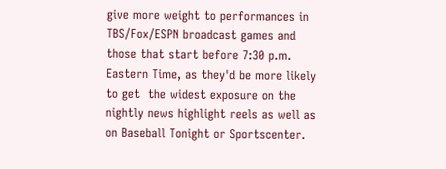give more weight to performances in TBS/Fox/ESPN broadcast games and those that start before 7:30 p.m. Eastern Time, as they'd be more likely to get  the widest exposure on the nightly news highlight reels as well as on Baseball Tonight or Sportscenter.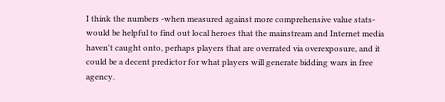I think the numbers -when measured against more comprehensive value stats- would be helpful to find out local heroes that the mainstream and Internet media haven't caught onto, perhaps players that are overrated via overexposure, and it could be a decent predictor for what players will generate bidding wars in free agency.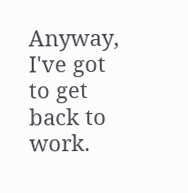Anyway, I've got to get back to work.